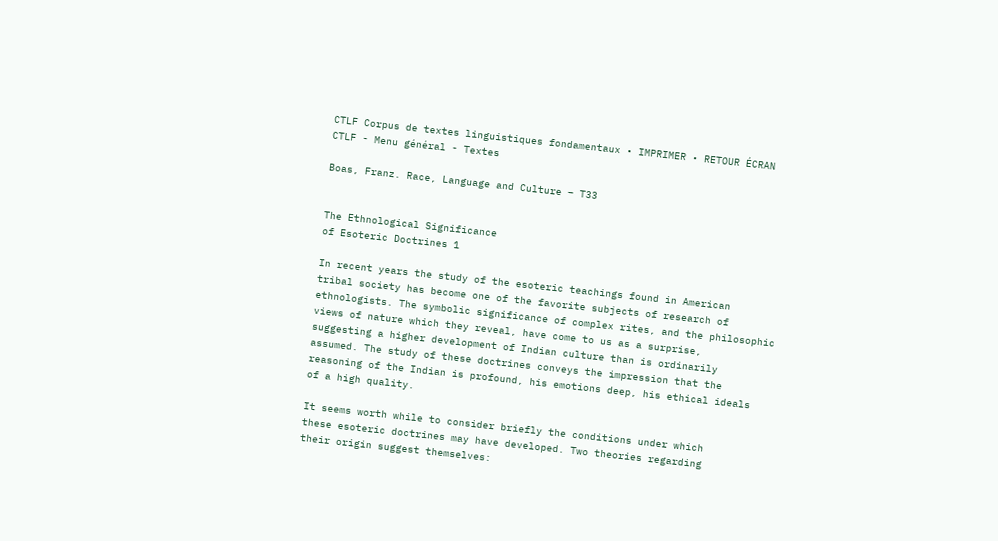CTLF Corpus de textes linguistiques fondamentaux • IMPRIMER • RETOUR ÉCRAN
CTLF - Menu général - Textes

Boas, Franz. Race, Language and Culture – T33


The Ethnological Significance
of Esoteric Doctrines 1

In recent years the study of the esoteric teachings found in American
tribal society has become one of the favorite subjects of research of
ethnologists. The symbolic significance of complex rites, and the philosophic
views of nature which they reveal, have come to us as a surprise,
suggesting a higher development of Indian culture than is ordinarily
assumed. The study of these doctrines conveys the impression that the
reasoning of the Indian is profound, his emotions deep, his ethical ideals
of a high quality.

It seems worth while to consider briefly the conditions under which
these esoteric doctrines may have developed. Two theories regarding
their origin suggest themselves: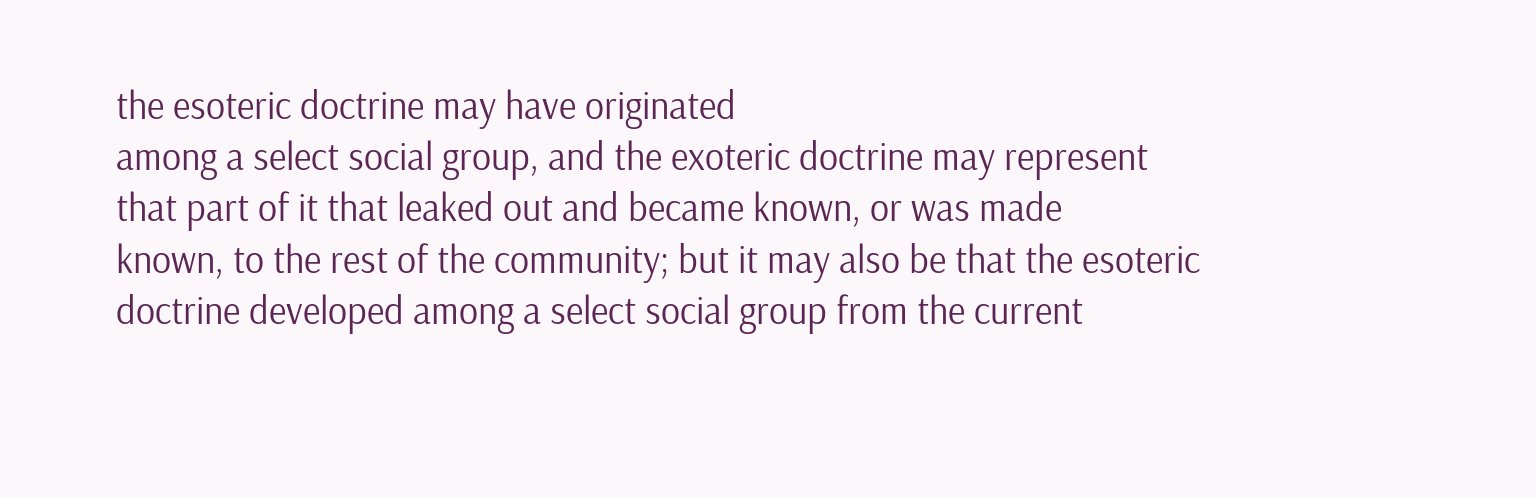the esoteric doctrine may have originated
among a select social group, and the exoteric doctrine may represent
that part of it that leaked out and became known, or was made
known, to the rest of the community; but it may also be that the esoteric
doctrine developed among a select social group from the current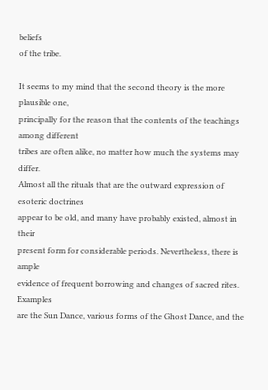beliefs
of the tribe.

It seems to my mind that the second theory is the more plausible one,
principally for the reason that the contents of the teachings among different
tribes are often alike, no matter how much the systems may differ.
Almost all the rituals that are the outward expression of esoteric doctrines
appear to be old, and many have probably existed, almost in their
present form for considerable periods. Nevertheless, there is ample
evidence of frequent borrowing and changes of sacred rites. Examples
are the Sun Dance, various forms of the Ghost Dance, and the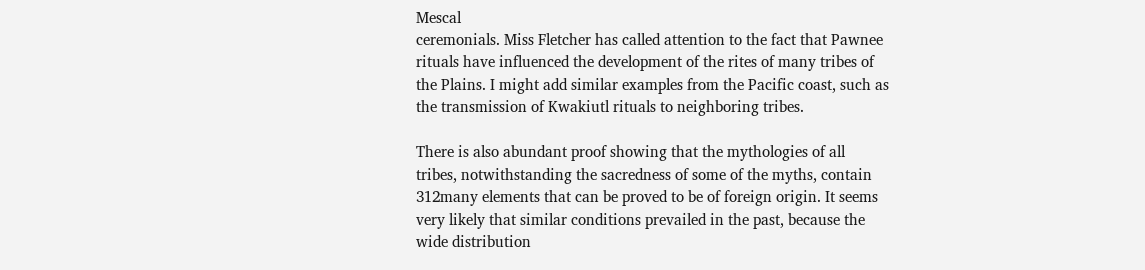Mescal
ceremonials. Miss Fletcher has called attention to the fact that Pawnee
rituals have influenced the development of the rites of many tribes of
the Plains. I might add similar examples from the Pacific coast, such as
the transmission of Kwakiutl rituals to neighboring tribes.

There is also abundant proof showing that the mythologies of all
tribes, notwithstanding the sacredness of some of the myths, contain
312many elements that can be proved to be of foreign origin. It seems
very likely that similar conditions prevailed in the past, because the
wide distribution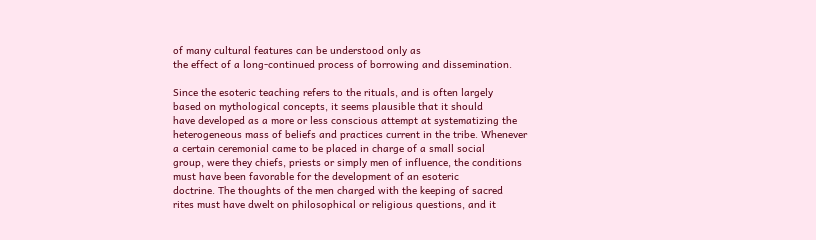of many cultural features can be understood only as
the effect of a long-continued process of borrowing and dissemination.

Since the esoteric teaching refers to the rituals, and is often largely
based on mythological concepts, it seems plausible that it should
have developed as a more or less conscious attempt at systematizing the
heterogeneous mass of beliefs and practices current in the tribe. Whenever
a certain ceremonial came to be placed in charge of a small social
group, were they chiefs, priests or simply men of influence, the conditions
must have been favorable for the development of an esoteric
doctrine. The thoughts of the men charged with the keeping of sacred
rites must have dwelt on philosophical or religious questions, and it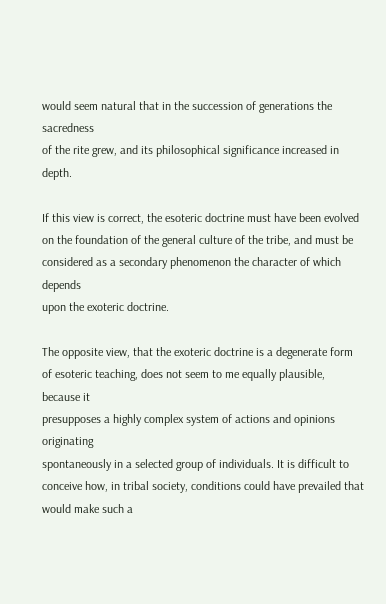would seem natural that in the succession of generations the sacredness
of the rite grew, and its philosophical significance increased in depth.

If this view is correct, the esoteric doctrine must have been evolved
on the foundation of the general culture of the tribe, and must be
considered as a secondary phenomenon the character of which depends
upon the exoteric doctrine.

The opposite view, that the exoteric doctrine is a degenerate form
of esoteric teaching, does not seem to me equally plausible, because it
presupposes a highly complex system of actions and opinions originating
spontaneously in a selected group of individuals. It is difficult to
conceive how, in tribal society, conditions could have prevailed that
would make such a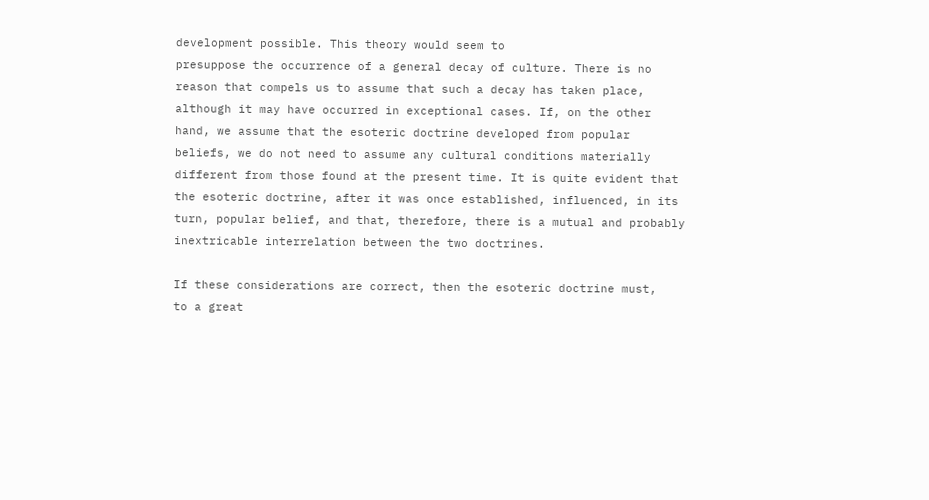development possible. This theory would seem to
presuppose the occurrence of a general decay of culture. There is no
reason that compels us to assume that such a decay has taken place,
although it may have occurred in exceptional cases. If, on the other
hand, we assume that the esoteric doctrine developed from popular
beliefs, we do not need to assume any cultural conditions materially
different from those found at the present time. It is quite evident that
the esoteric doctrine, after it was once established, influenced, in its
turn, popular belief, and that, therefore, there is a mutual and probably
inextricable interrelation between the two doctrines.

If these considerations are correct, then the esoteric doctrine must,
to a great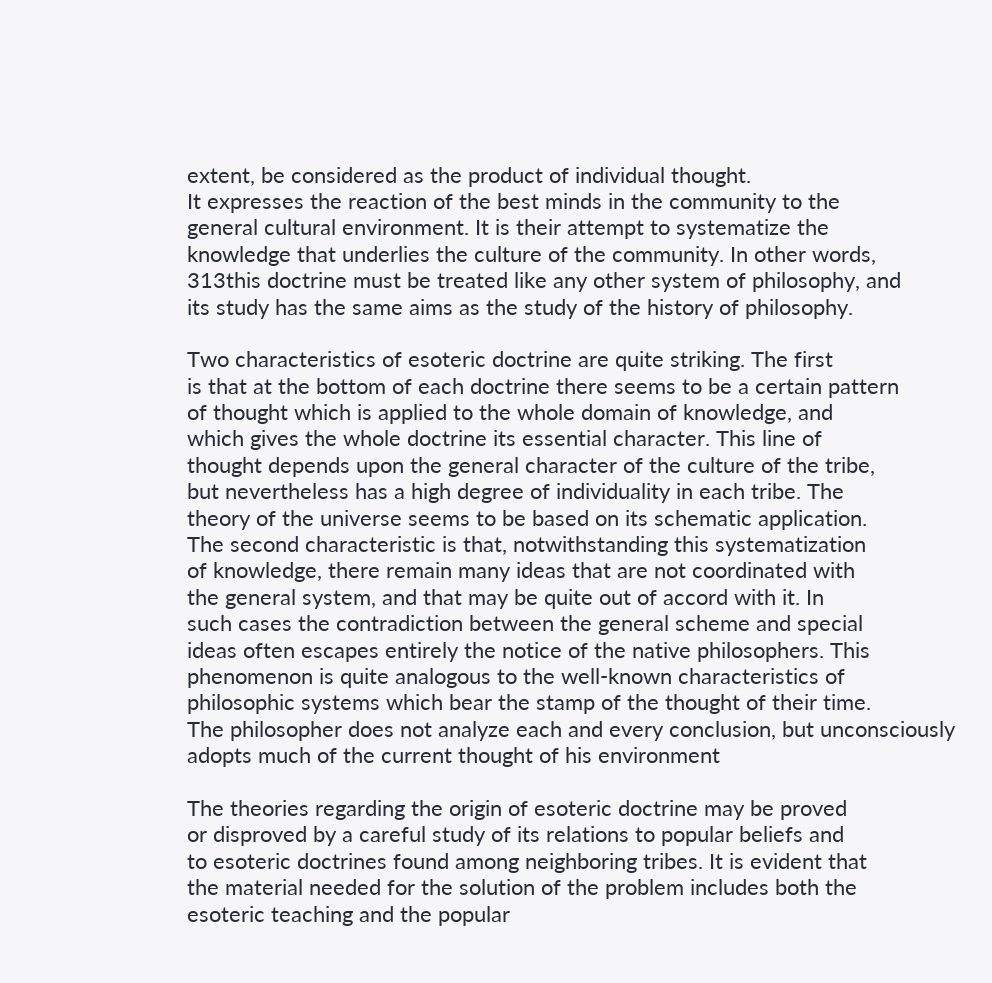extent, be considered as the product of individual thought.
It expresses the reaction of the best minds in the community to the
general cultural environment. It is their attempt to systematize the
knowledge that underlies the culture of the community. In other words,
313this doctrine must be treated like any other system of philosophy, and
its study has the same aims as the study of the history of philosophy.

Two characteristics of esoteric doctrine are quite striking. The first
is that at the bottom of each doctrine there seems to be a certain pattern
of thought which is applied to the whole domain of knowledge, and
which gives the whole doctrine its essential character. This line of
thought depends upon the general character of the culture of the tribe,
but nevertheless has a high degree of individuality in each tribe. The
theory of the universe seems to be based on its schematic application.
The second characteristic is that, notwithstanding this systematization
of knowledge, there remain many ideas that are not coordinated with
the general system, and that may be quite out of accord with it. In
such cases the contradiction between the general scheme and special
ideas often escapes entirely the notice of the native philosophers. This
phenomenon is quite analogous to the well-known characteristics of
philosophic systems which bear the stamp of the thought of their time.
The philosopher does not analyze each and every conclusion, but unconsciously
adopts much of the current thought of his environment

The theories regarding the origin of esoteric doctrine may be proved
or disproved by a careful study of its relations to popular beliefs and
to esoteric doctrines found among neighboring tribes. It is evident that
the material needed for the solution of the problem includes both the
esoteric teaching and the popular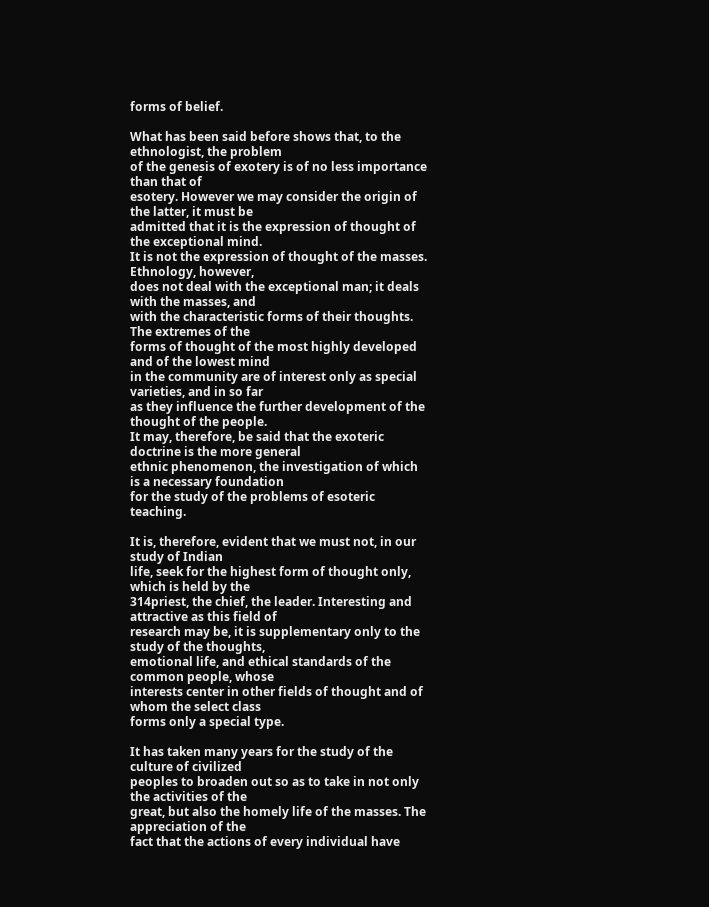forms of belief.

What has been said before shows that, to the ethnologist, the problem
of the genesis of exotery is of no less importance than that of
esotery. However we may consider the origin of the latter, it must be
admitted that it is the expression of thought of the exceptional mind.
It is not the expression of thought of the masses. Ethnology, however,
does not deal with the exceptional man; it deals with the masses, and
with the characteristic forms of their thoughts. The extremes of the
forms of thought of the most highly developed and of the lowest mind
in the community are of interest only as special varieties, and in so far
as they influence the further development of the thought of the people.
It may, therefore, be said that the exoteric doctrine is the more general
ethnic phenomenon, the investigation of which is a necessary foundation
for the study of the problems of esoteric teaching.

It is, therefore, evident that we must not, in our study of Indian
life, seek for the highest form of thought only, which is held by the
314priest, the chief, the leader. Interesting and attractive as this field of
research may be, it is supplementary only to the study of the thoughts,
emotional life, and ethical standards of the common people, whose
interests center in other fields of thought and of whom the select class
forms only a special type.

It has taken many years for the study of the culture of civilized
peoples to broaden out so as to take in not only the activities of the
great, but also the homely life of the masses. The appreciation of the
fact that the actions of every individual have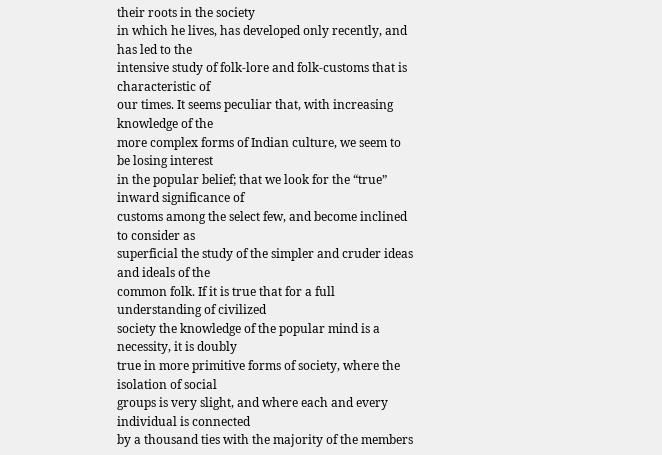their roots in the society
in which he lives, has developed only recently, and has led to the
intensive study of folk-lore and folk-customs that is characteristic of
our times. It seems peculiar that, with increasing knowledge of the
more complex forms of Indian culture, we seem to be losing interest
in the popular belief; that we look for the “true” inward significance of
customs among the select few, and become inclined to consider as
superficial the study of the simpler and cruder ideas and ideals of the
common folk. If it is true that for a full understanding of civilized
society the knowledge of the popular mind is a necessity, it is doubly
true in more primitive forms of society, where the isolation of social
groups is very slight, and where each and every individual is connected
by a thousand ties with the majority of the members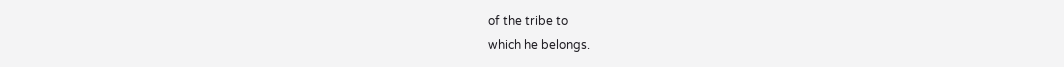of the tribe to
which he belongs.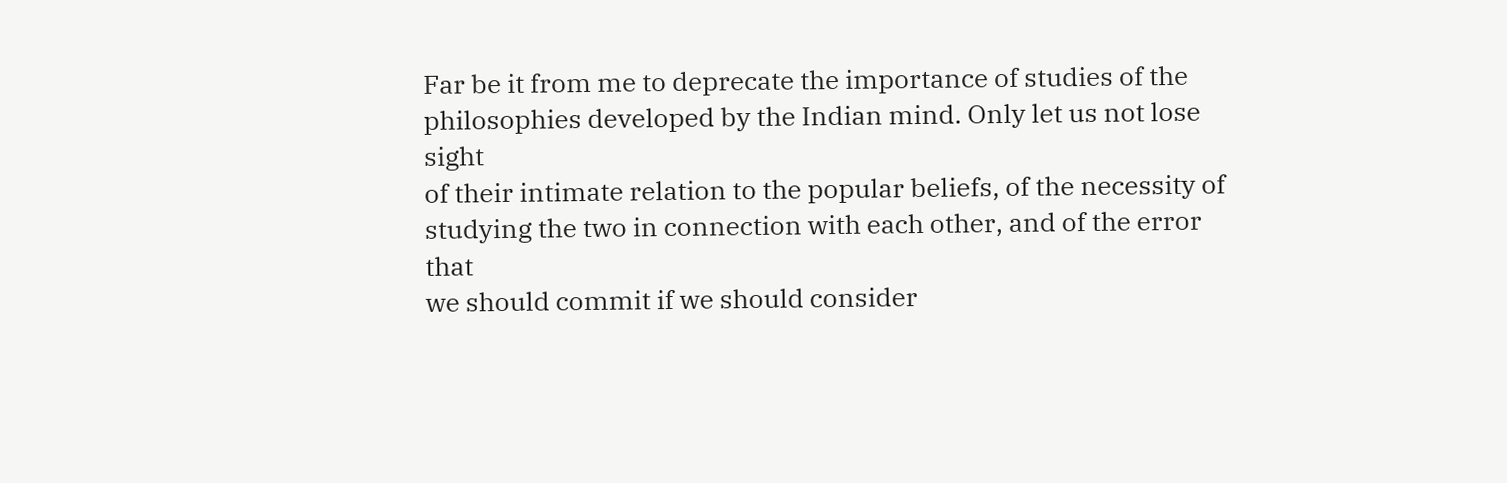Far be it from me to deprecate the importance of studies of the
philosophies developed by the Indian mind. Only let us not lose sight
of their intimate relation to the popular beliefs, of the necessity of
studying the two in connection with each other, and of the error that
we should commit if we should consider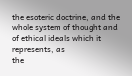the esoteric doctrine, and the
whole system of thought and of ethical ideals which it represents, as
the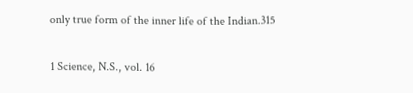only true form of the inner life of the Indian.315

1 Science, N.S., vol. 16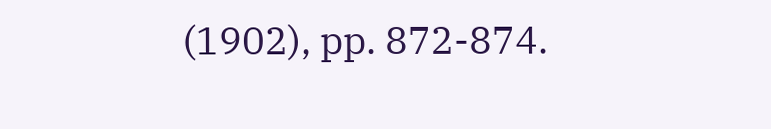(1902), pp. 872-874.